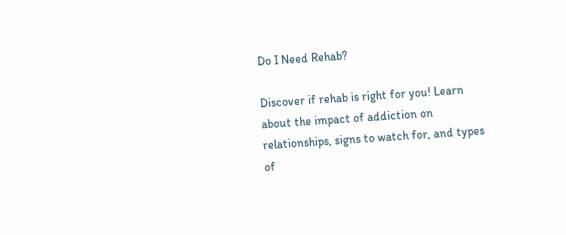Do I Need Rehab?

Discover if rehab is right for you! Learn about the impact of addiction on relationships, signs to watch for, and types of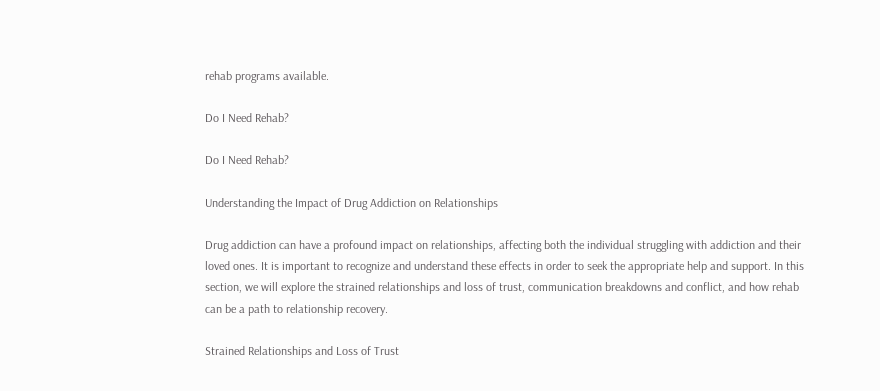rehab programs available.

Do I Need Rehab?

Do I Need Rehab?

Understanding the Impact of Drug Addiction on Relationships

Drug addiction can have a profound impact on relationships, affecting both the individual struggling with addiction and their loved ones. It is important to recognize and understand these effects in order to seek the appropriate help and support. In this section, we will explore the strained relationships and loss of trust, communication breakdowns and conflict, and how rehab can be a path to relationship recovery.

Strained Relationships and Loss of Trust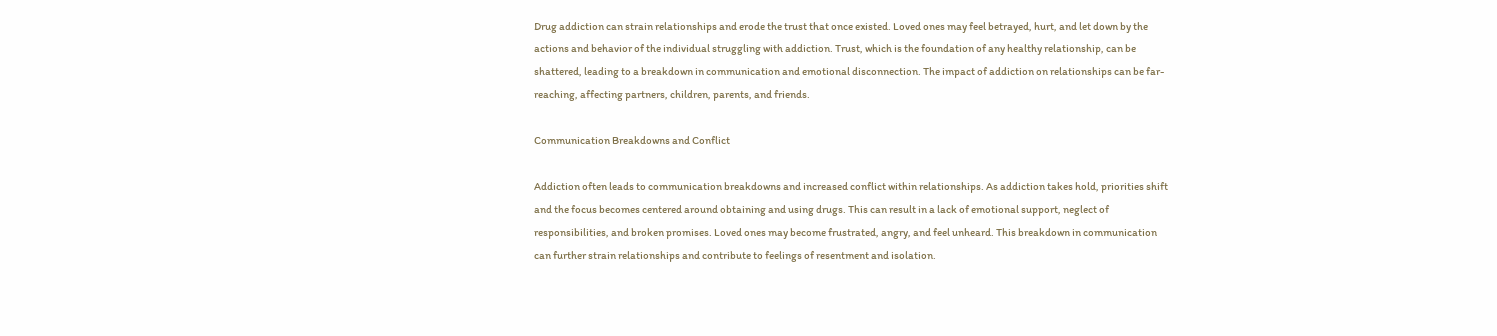Drug addiction can strain relationships and erode the trust that once existed. Loved ones may feel betrayed, hurt, and let down by the actions and behavior of the individual struggling with addiction. Trust, which is the foundation of any healthy relationship, can be shattered, leading to a breakdown in communication and emotional disconnection. The impact of addiction on relationships can be far-reaching, affecting partners, children, parents, and friends.

Communication Breakdowns and Conflict

Addiction often leads to communication breakdowns and increased conflict within relationships. As addiction takes hold, priorities shift and the focus becomes centered around obtaining and using drugs. This can result in a lack of emotional support, neglect of responsibilities, and broken promises. Loved ones may become frustrated, angry, and feel unheard. This breakdown in communication can further strain relationships and contribute to feelings of resentment and isolation.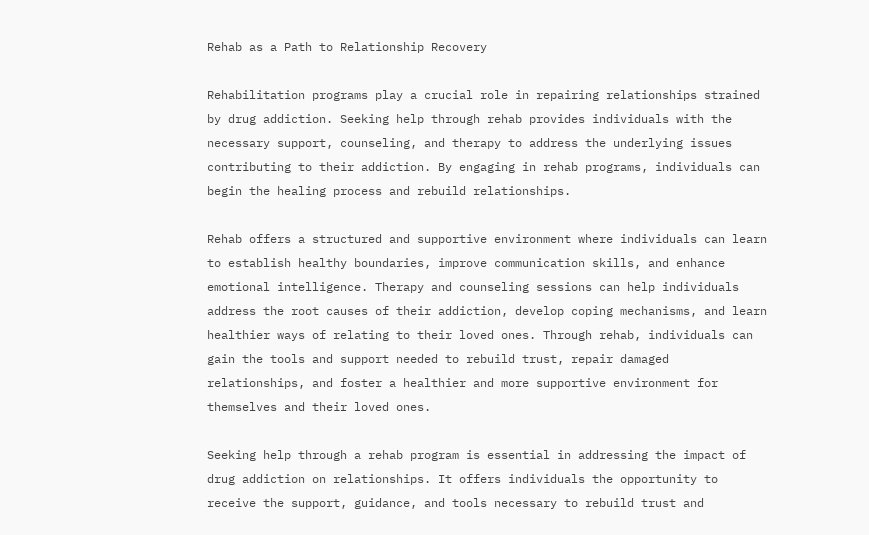Rehab as a Path to Relationship Recovery

Rehabilitation programs play a crucial role in repairing relationships strained by drug addiction. Seeking help through rehab provides individuals with the necessary support, counseling, and therapy to address the underlying issues contributing to their addiction. By engaging in rehab programs, individuals can begin the healing process and rebuild relationships.

Rehab offers a structured and supportive environment where individuals can learn to establish healthy boundaries, improve communication skills, and enhance emotional intelligence. Therapy and counseling sessions can help individuals address the root causes of their addiction, develop coping mechanisms, and learn healthier ways of relating to their loved ones. Through rehab, individuals can gain the tools and support needed to rebuild trust, repair damaged relationships, and foster a healthier and more supportive environment for themselves and their loved ones.

Seeking help through a rehab program is essential in addressing the impact of drug addiction on relationships. It offers individuals the opportunity to receive the support, guidance, and tools necessary to rebuild trust and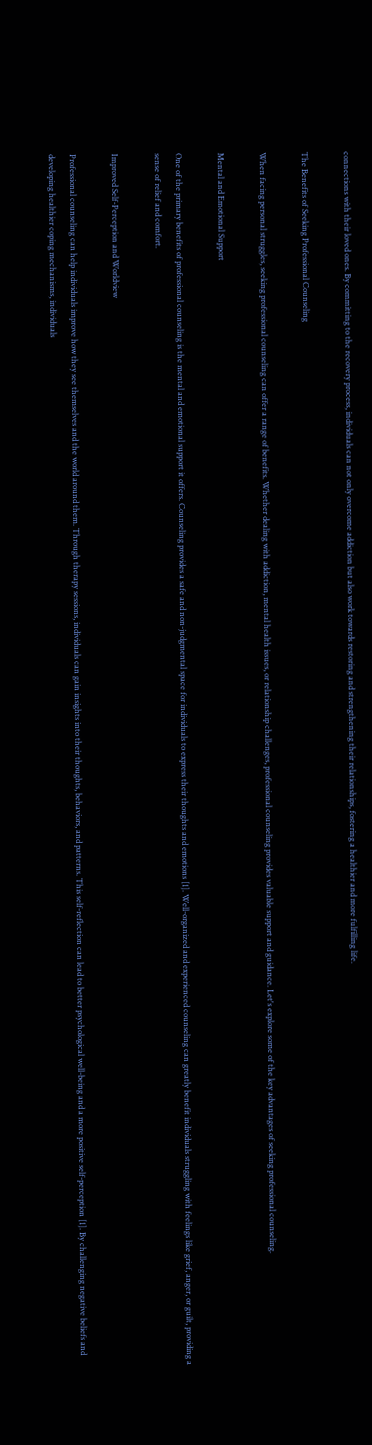connections with their loved ones. By committing to the recovery process, individuals can not only overcome addiction but also work towards restoring and strengthening their relationships, fostering a healthier and more fulfilling life.

The Benefits of Seeking Professional Counseling

When facing personal struggles, seeking professional counseling can offer a range of benefits. Whether dealing with addiction, mental health issues, or relationship challenges, professional counseling provides valuable support and guidance. Let's explore some of the key advantages of seeking professional counseling.

Mental and Emotional Support

One of the primary benefits of professional counseling is the mental and emotional support it offers. Counseling provides a safe and non-judgmental space for individuals to express their thoughts and emotions [1]. Well-organized and experienced counseling can greatly benefit individuals struggling with feelings like grief, anger, or guilt, providing a sense of relief and comfort.

Improved Self-Perception and Worldview

Professional counseling can help individuals improve how they see themselves and the world around them. Through therapy sessions, individuals can gain insights into their thoughts, behaviors, and patterns. This self-reflection can lead to better psychological well-being and a more positive self-perception [1]. By challenging negative beliefs and developing healthier coping mechanisms, individuals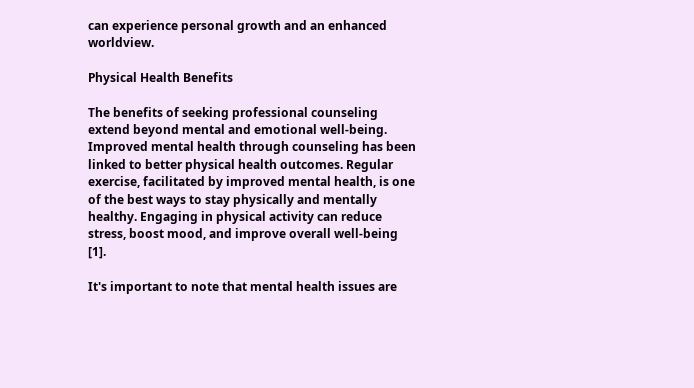can experience personal growth and an enhanced worldview.

Physical Health Benefits

The benefits of seeking professional counseling extend beyond mental and emotional well-being. Improved mental health through counseling has been linked to better physical health outcomes. Regular exercise, facilitated by improved mental health, is one of the best ways to stay physically and mentally healthy. Engaging in physical activity can reduce stress, boost mood, and improve overall well-being [1].

It's important to note that mental health issues are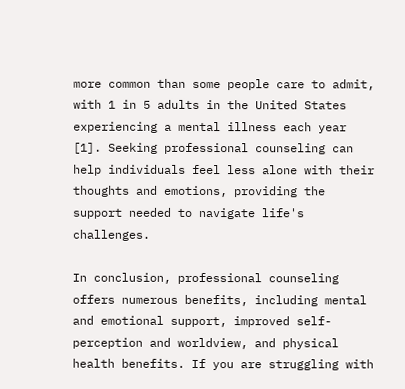more common than some people care to admit, with 1 in 5 adults in the United States experiencing a mental illness each year [1]. Seeking professional counseling can help individuals feel less alone with their thoughts and emotions, providing the support needed to navigate life's challenges.

In conclusion, professional counseling offers numerous benefits, including mental and emotional support, improved self-perception and worldview, and physical health benefits. If you are struggling with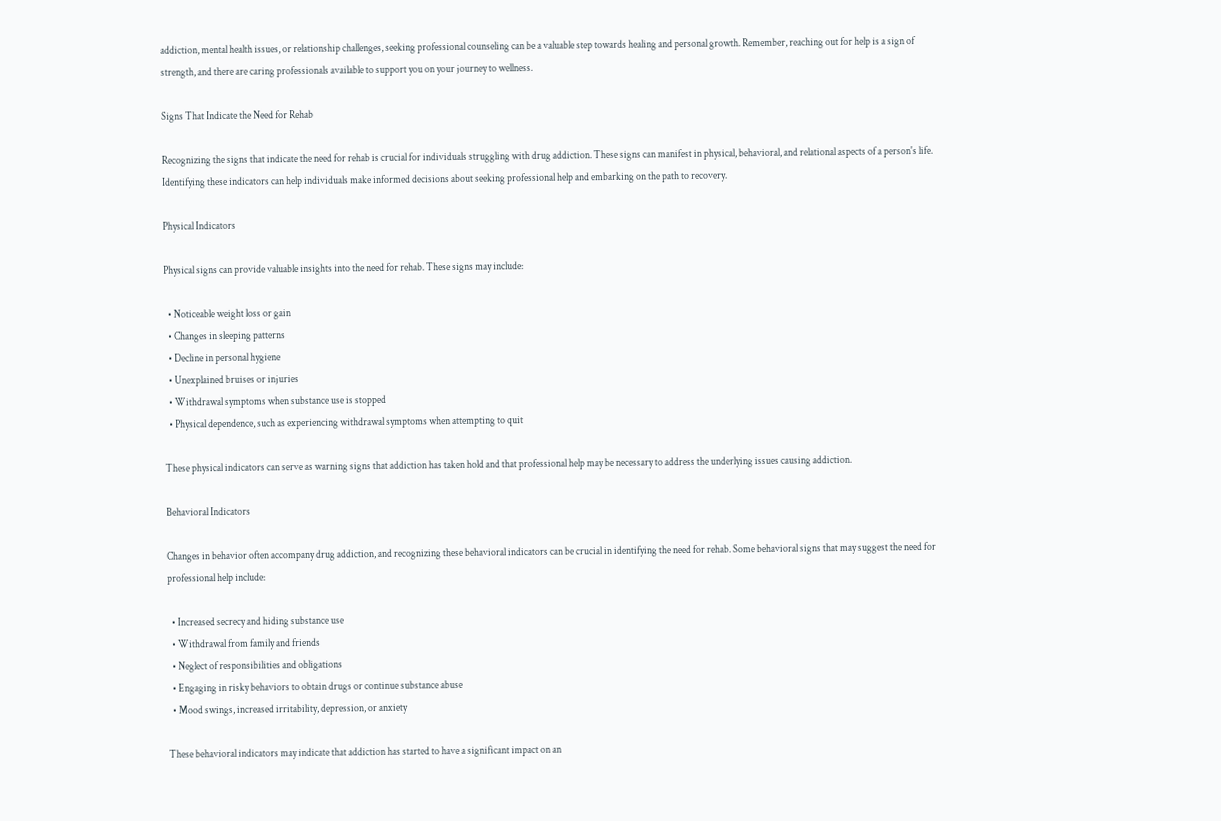addiction, mental health issues, or relationship challenges, seeking professional counseling can be a valuable step towards healing and personal growth. Remember, reaching out for help is a sign of strength, and there are caring professionals available to support you on your journey to wellness.

Signs That Indicate the Need for Rehab

Recognizing the signs that indicate the need for rehab is crucial for individuals struggling with drug addiction. These signs can manifest in physical, behavioral, and relational aspects of a person's life. Identifying these indicators can help individuals make informed decisions about seeking professional help and embarking on the path to recovery.

Physical Indicators

Physical signs can provide valuable insights into the need for rehab. These signs may include:

  • Noticeable weight loss or gain
  • Changes in sleeping patterns
  • Decline in personal hygiene
  • Unexplained bruises or injuries
  • Withdrawal symptoms when substance use is stopped
  • Physical dependence, such as experiencing withdrawal symptoms when attempting to quit

These physical indicators can serve as warning signs that addiction has taken hold and that professional help may be necessary to address the underlying issues causing addiction.

Behavioral Indicators

Changes in behavior often accompany drug addiction, and recognizing these behavioral indicators can be crucial in identifying the need for rehab. Some behavioral signs that may suggest the need for professional help include:

  • Increased secrecy and hiding substance use
  • Withdrawal from family and friends
  • Neglect of responsibilities and obligations
  • Engaging in risky behaviors to obtain drugs or continue substance abuse
  • Mood swings, increased irritability, depression, or anxiety

These behavioral indicators may indicate that addiction has started to have a significant impact on an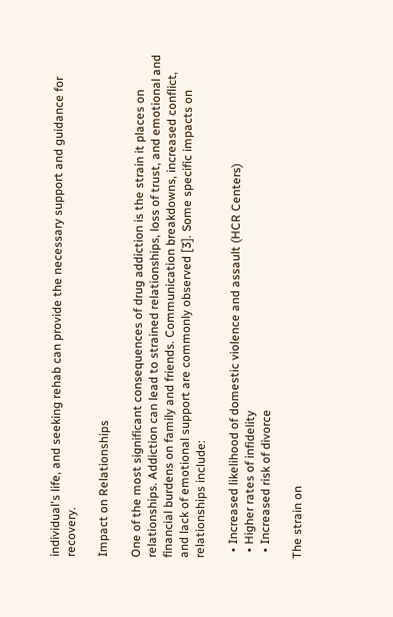individual's life, and seeking rehab can provide the necessary support and guidance for recovery.

Impact on Relationships

One of the most significant consequences of drug addiction is the strain it places on relationships. Addiction can lead to strained relationships, loss of trust, and emotional and financial burdens on family and friends. Communication breakdowns, increased conflict, and lack of emotional support are commonly observed [3]. Some specific impacts on relationships include:

  • Increased likelihood of domestic violence and assault (HCR Centers)
  • Higher rates of infidelity
  • Increased risk of divorce

The strain on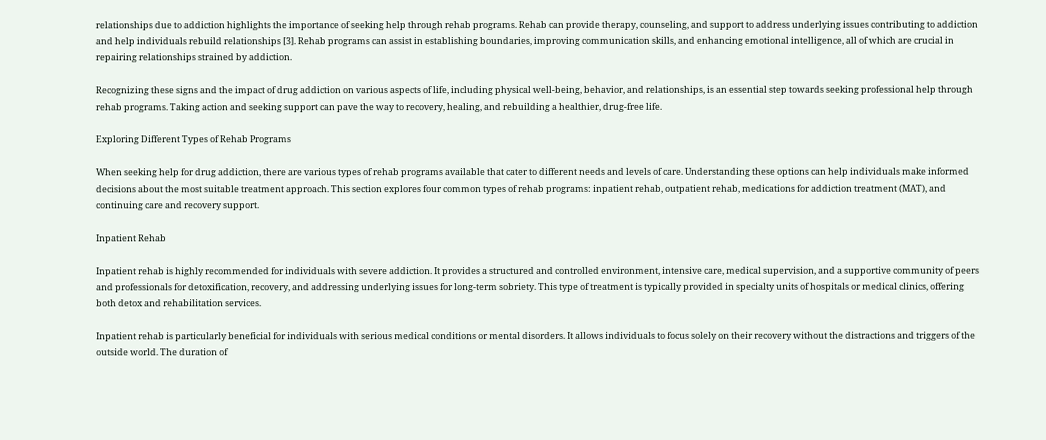relationships due to addiction highlights the importance of seeking help through rehab programs. Rehab can provide therapy, counseling, and support to address underlying issues contributing to addiction and help individuals rebuild relationships [3]. Rehab programs can assist in establishing boundaries, improving communication skills, and enhancing emotional intelligence, all of which are crucial in repairing relationships strained by addiction.

Recognizing these signs and the impact of drug addiction on various aspects of life, including physical well-being, behavior, and relationships, is an essential step towards seeking professional help through rehab programs. Taking action and seeking support can pave the way to recovery, healing, and rebuilding a healthier, drug-free life.

Exploring Different Types of Rehab Programs

When seeking help for drug addiction, there are various types of rehab programs available that cater to different needs and levels of care. Understanding these options can help individuals make informed decisions about the most suitable treatment approach. This section explores four common types of rehab programs: inpatient rehab, outpatient rehab, medications for addiction treatment (MAT), and continuing care and recovery support.

Inpatient Rehab

Inpatient rehab is highly recommended for individuals with severe addiction. It provides a structured and controlled environment, intensive care, medical supervision, and a supportive community of peers and professionals for detoxification, recovery, and addressing underlying issues for long-term sobriety. This type of treatment is typically provided in specialty units of hospitals or medical clinics, offering both detox and rehabilitation services.

Inpatient rehab is particularly beneficial for individuals with serious medical conditions or mental disorders. It allows individuals to focus solely on their recovery without the distractions and triggers of the outside world. The duration of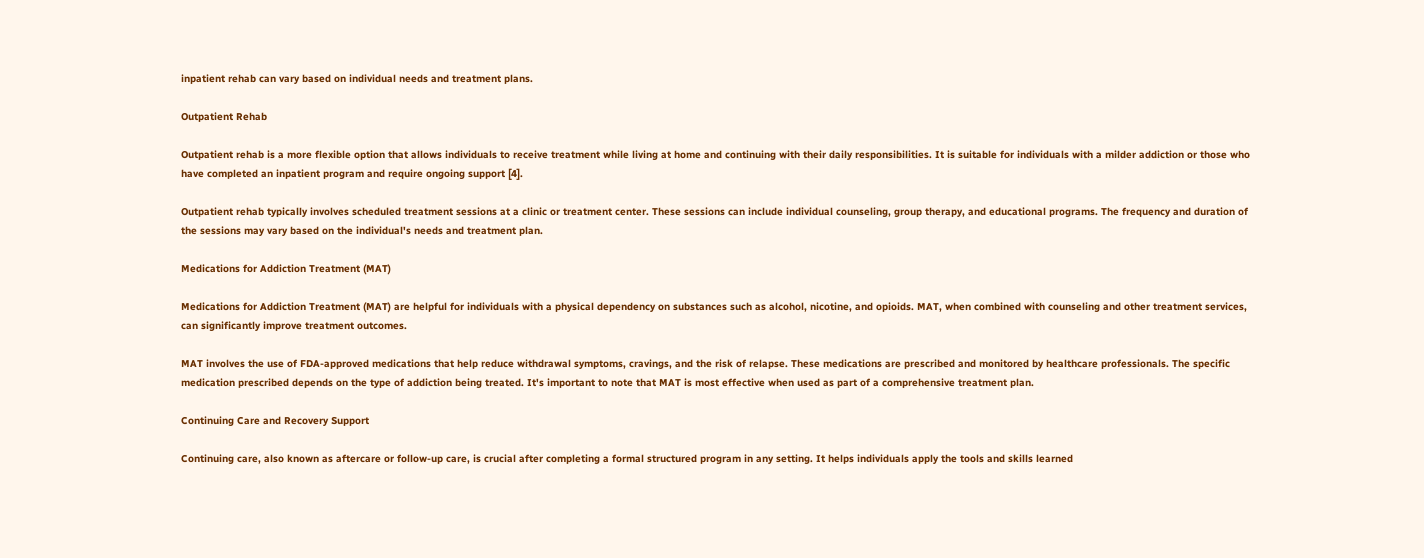inpatient rehab can vary based on individual needs and treatment plans.

Outpatient Rehab

Outpatient rehab is a more flexible option that allows individuals to receive treatment while living at home and continuing with their daily responsibilities. It is suitable for individuals with a milder addiction or those who have completed an inpatient program and require ongoing support [4].

Outpatient rehab typically involves scheduled treatment sessions at a clinic or treatment center. These sessions can include individual counseling, group therapy, and educational programs. The frequency and duration of the sessions may vary based on the individual's needs and treatment plan.

Medications for Addiction Treatment (MAT)

Medications for Addiction Treatment (MAT) are helpful for individuals with a physical dependency on substances such as alcohol, nicotine, and opioids. MAT, when combined with counseling and other treatment services, can significantly improve treatment outcomes.

MAT involves the use of FDA-approved medications that help reduce withdrawal symptoms, cravings, and the risk of relapse. These medications are prescribed and monitored by healthcare professionals. The specific medication prescribed depends on the type of addiction being treated. It's important to note that MAT is most effective when used as part of a comprehensive treatment plan.

Continuing Care and Recovery Support

Continuing care, also known as aftercare or follow-up care, is crucial after completing a formal structured program in any setting. It helps individuals apply the tools and skills learned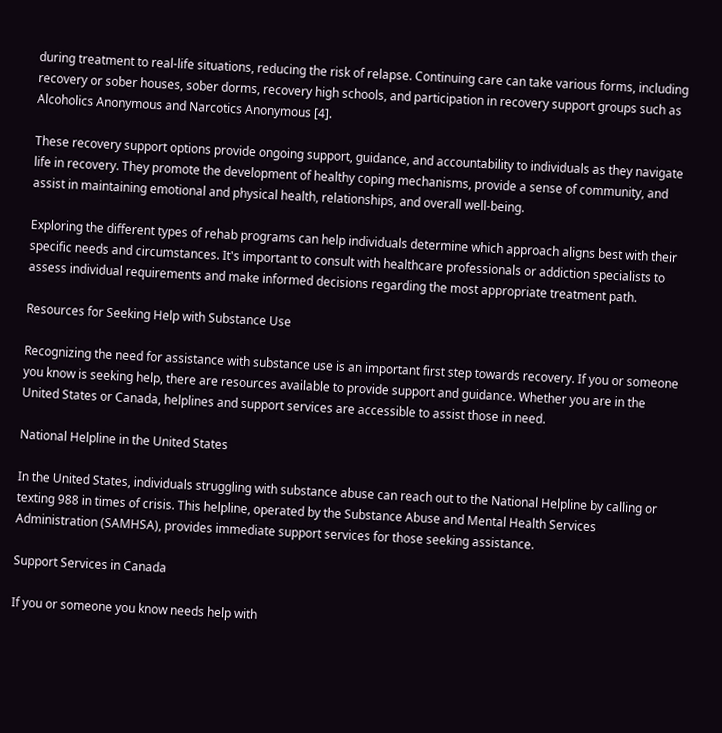during treatment to real-life situations, reducing the risk of relapse. Continuing care can take various forms, including recovery or sober houses, sober dorms, recovery high schools, and participation in recovery support groups such as Alcoholics Anonymous and Narcotics Anonymous [4].

These recovery support options provide ongoing support, guidance, and accountability to individuals as they navigate life in recovery. They promote the development of healthy coping mechanisms, provide a sense of community, and assist in maintaining emotional and physical health, relationships, and overall well-being.

Exploring the different types of rehab programs can help individuals determine which approach aligns best with their specific needs and circumstances. It's important to consult with healthcare professionals or addiction specialists to assess individual requirements and make informed decisions regarding the most appropriate treatment path.

Resources for Seeking Help with Substance Use

Recognizing the need for assistance with substance use is an important first step towards recovery. If you or someone you know is seeking help, there are resources available to provide support and guidance. Whether you are in the United States or Canada, helplines and support services are accessible to assist those in need.

National Helpline in the United States

In the United States, individuals struggling with substance abuse can reach out to the National Helpline by calling or texting 988 in times of crisis. This helpline, operated by the Substance Abuse and Mental Health Services Administration (SAMHSA), provides immediate support services for those seeking assistance.

Support Services in Canada

If you or someone you know needs help with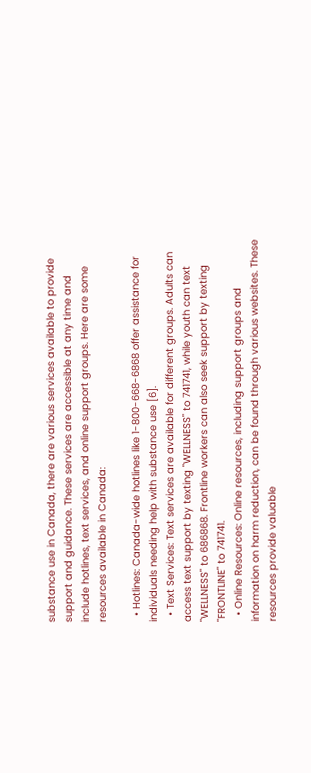substance use in Canada, there are various services available to provide support and guidance. These services are accessible at any time and include hotlines, text services, and online support groups. Here are some resources available in Canada:

  • Hotlines: Canada-wide hotlines like 1-800-668-6868 offer assistance for individuals needing help with substance use [6].
  • Text Services: Text services are available for different groups. Adults can access text support by texting "WELLNESS" to 741741, while youth can text "WELLNESS" to 686868. Frontline workers can also seek support by texting "FRONTLINE" to 741741.
  • Online Resources: Online resources, including support groups and information on harm reduction, can be found through various websites. These resources provide valuable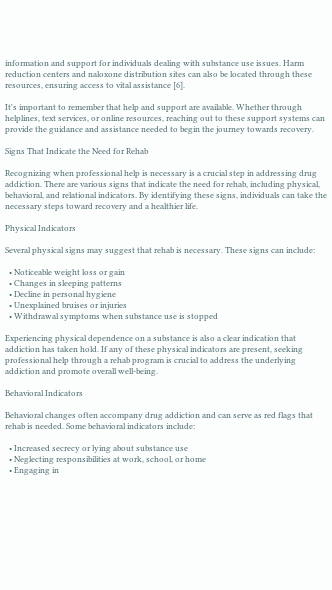information and support for individuals dealing with substance use issues. Harm reduction centers and naloxone distribution sites can also be located through these resources, ensuring access to vital assistance [6].

It's important to remember that help and support are available. Whether through helplines, text services, or online resources, reaching out to these support systems can provide the guidance and assistance needed to begin the journey towards recovery.

Signs That Indicate the Need for Rehab

Recognizing when professional help is necessary is a crucial step in addressing drug addiction. There are various signs that indicate the need for rehab, including physical, behavioral, and relational indicators. By identifying these signs, individuals can take the necessary steps toward recovery and a healthier life.

Physical Indicators

Several physical signs may suggest that rehab is necessary. These signs can include:

  • Noticeable weight loss or gain
  • Changes in sleeping patterns
  • Decline in personal hygiene
  • Unexplained bruises or injuries
  • Withdrawal symptoms when substance use is stopped

Experiencing physical dependence on a substance is also a clear indication that addiction has taken hold. If any of these physical indicators are present, seeking professional help through a rehab program is crucial to address the underlying addiction and promote overall well-being.

Behavioral Indicators

Behavioral changes often accompany drug addiction and can serve as red flags that rehab is needed. Some behavioral indicators include:

  • Increased secrecy or lying about substance use
  • Neglecting responsibilities at work, school, or home
  • Engaging in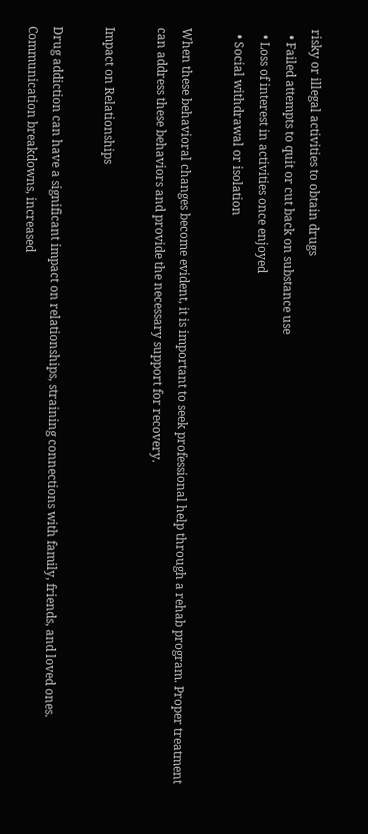risky or illegal activities to obtain drugs
  • Failed attempts to quit or cut back on substance use
  • Loss of interest in activities once enjoyed
  • Social withdrawal or isolation

When these behavioral changes become evident, it is important to seek professional help through a rehab program. Proper treatment can address these behaviors and provide the necessary support for recovery.

Impact on Relationships

Drug addiction can have a significant impact on relationships, straining connections with family, friends, and loved ones. Communication breakdowns, increased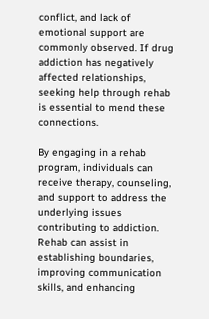conflict, and lack of emotional support are commonly observed. If drug addiction has negatively affected relationships, seeking help through rehab is essential to mend these connections.

By engaging in a rehab program, individuals can receive therapy, counseling, and support to address the underlying issues contributing to addiction. Rehab can assist in establishing boundaries, improving communication skills, and enhancing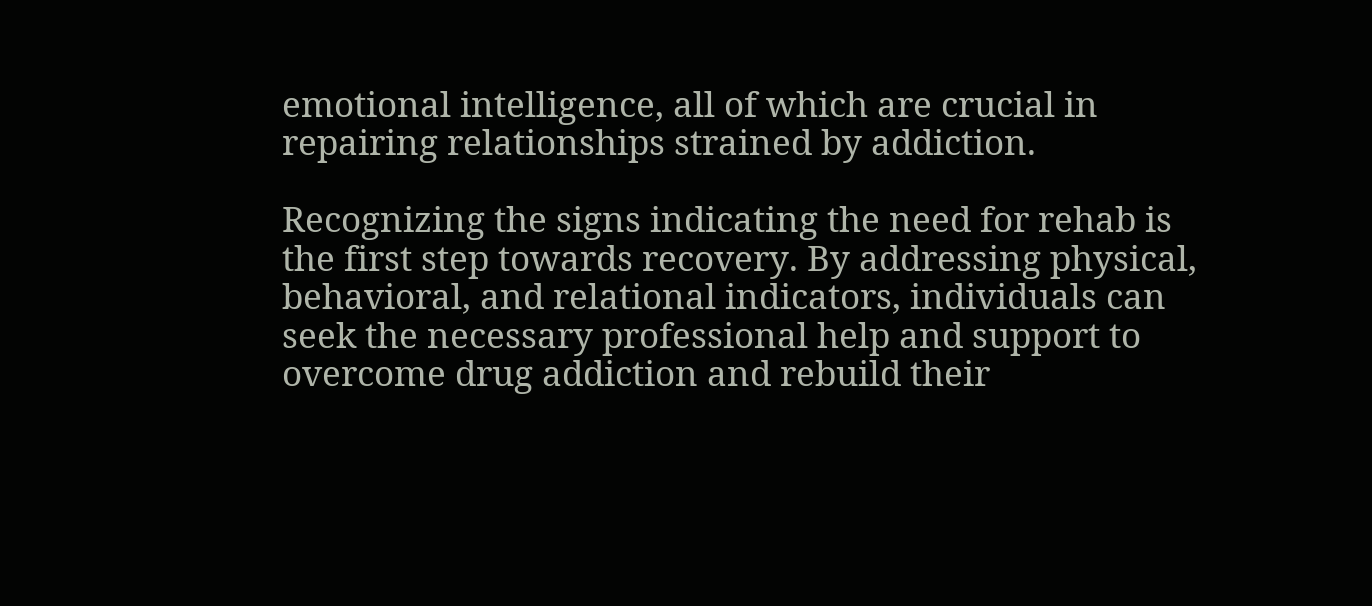emotional intelligence, all of which are crucial in repairing relationships strained by addiction.

Recognizing the signs indicating the need for rehab is the first step towards recovery. By addressing physical, behavioral, and relational indicators, individuals can seek the necessary professional help and support to overcome drug addiction and rebuild their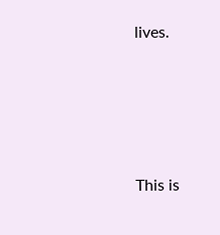lives.







This is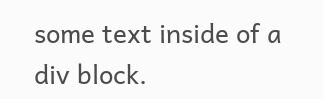some text inside of a div block.